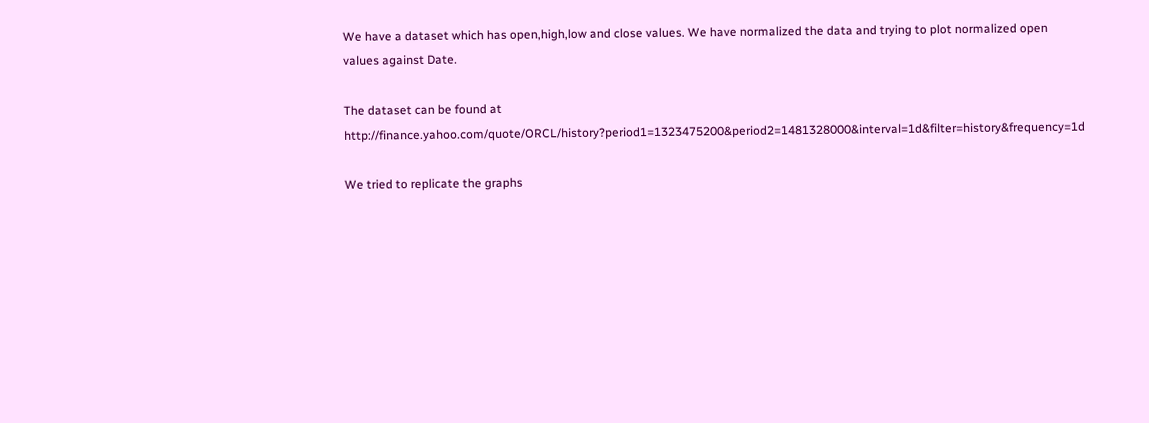We have a dataset which has open,high,low and close values. We have normalized the data and trying to plot normalized open values against Date.

The dataset can be found at http://finance.yahoo.com/quote/ORCL/history?period1=1323475200&period2=1481328000&interval=1d&filter=history&frequency=1d

We tried to replicate the graphs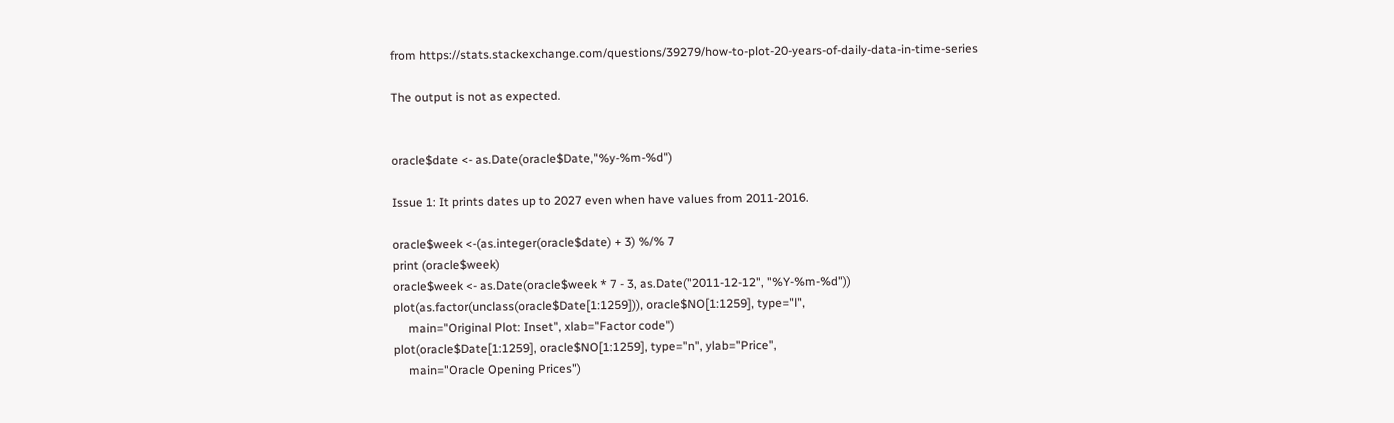from https://stats.stackexchange.com/questions/39279/how-to-plot-20-years-of-daily-data-in-time-series

The output is not as expected.


oracle$date <- as.Date(oracle$Date,"%y-%m-%d")

Issue 1: It prints dates up to 2027 even when have values from 2011-2016.

oracle$week <-(as.integer(oracle$date) + 3) %/% 7
print (oracle$week)
oracle$week <- as.Date(oracle$week * 7 - 3, as.Date("2011-12-12", "%Y-%m-%d"))
plot(as.factor(unclass(oracle$Date[1:1259])), oracle$NO[1:1259], type="l",
     main="Original Plot: Inset", xlab="Factor code")
plot(oracle$Date[1:1259], oracle$NO[1:1259], type="n", ylab="Price",
     main="Oracle Opening Prices")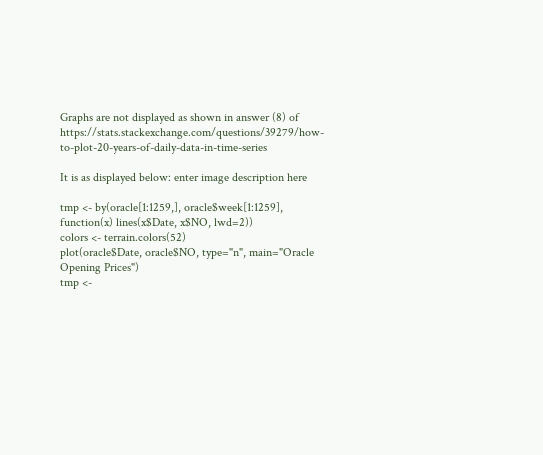Graphs are not displayed as shown in answer (8) of https://stats.stackexchange.com/questions/39279/how-to-plot-20-years-of-daily-data-in-time-series

It is as displayed below: enter image description here

tmp <- by(oracle[1:1259,], oracle$week[1:1259], function(x) lines(x$Date, x$NO, lwd=2))
colors <- terrain.colors(52)
plot(oracle$Date, oracle$NO, type="n", main="Oracle Opening Prices")
tmp <-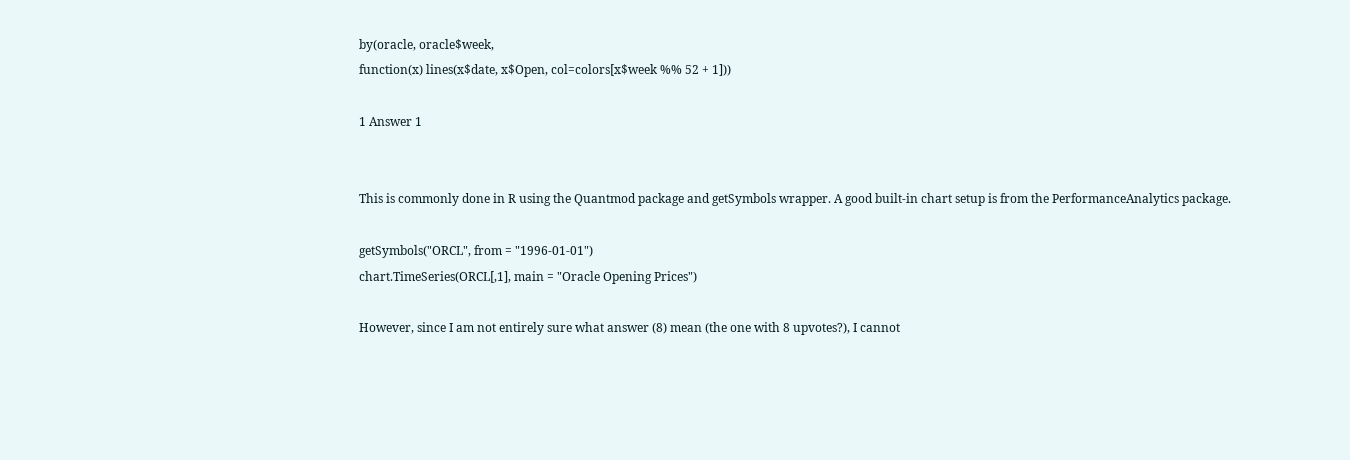by(oracle, oracle$week,
function(x) lines(x$date, x$Open, col=colors[x$week %% 52 + 1]))

1 Answer 1


This is commonly done in R using the Quantmod package and getSymbols wrapper. A good built-in chart setup is from the PerformanceAnalytics package.

getSymbols("ORCL", from = "1996-01-01")
chart.TimeSeries(ORCL[,1], main = "Oracle Opening Prices")

However, since I am not entirely sure what answer (8) mean (the one with 8 upvotes?), I cannot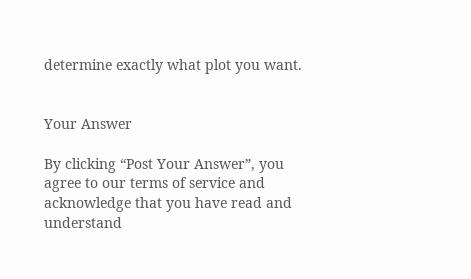determine exactly what plot you want.


Your Answer

By clicking “Post Your Answer”, you agree to our terms of service and acknowledge that you have read and understand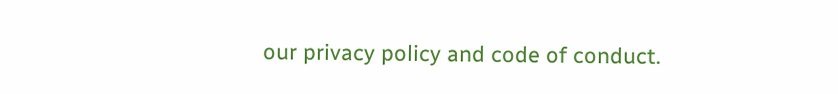our privacy policy and code of conduct.